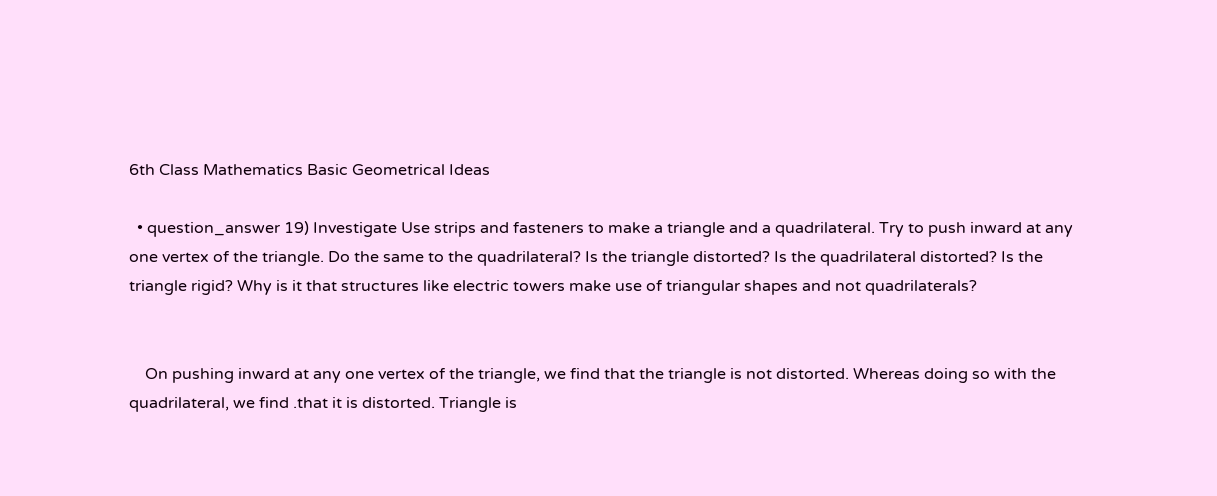6th Class Mathematics Basic Geometrical Ideas

  • question_answer 19) Investigate Use strips and fasteners to make a triangle and a quadrilateral. Try to push inward at any one vertex of the triangle. Do the same to the quadrilateral? Is the triangle distorted? Is the quadrilateral distorted? Is the triangle rigid? Why is it that structures like electric towers make use of triangular shapes and not quadrilaterals?


    On pushing inward at any one vertex of the triangle, we find that the triangle is not distorted. Whereas doing so with the quadrilateral, we find .that it is distorted. Triangle is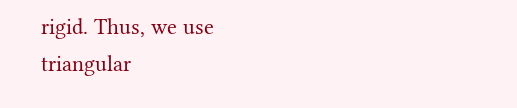rigid. Thus, we use triangular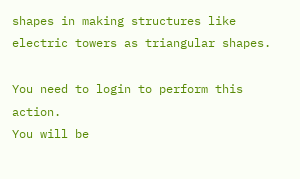shapes in making structures like electric towers as triangular shapes.

You need to login to perform this action.
You will be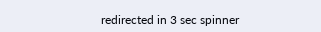redirected in 3 sec spinner